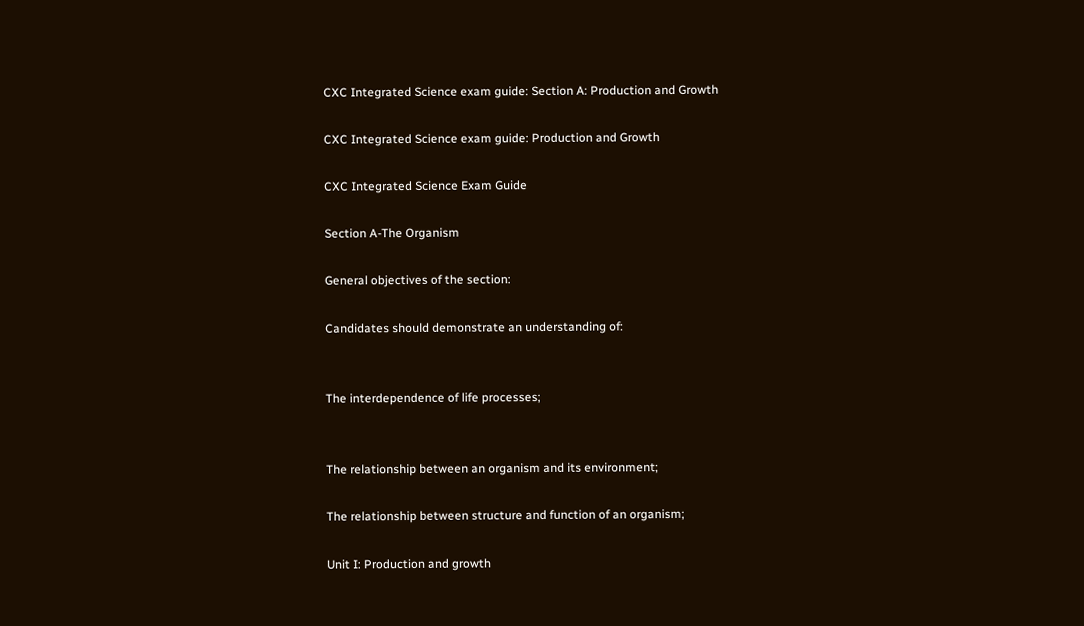CXC Integrated Science exam guide: Section A: Production and Growth

CXC Integrated Science exam guide: Production and Growth

CXC Integrated Science Exam Guide

Section A-The Organism

General objectives of the section:

Candidates should demonstrate an understanding of:


The interdependence of life processes;


The relationship between an organism and its environment;

The relationship between structure and function of an organism;

Unit I: Production and growth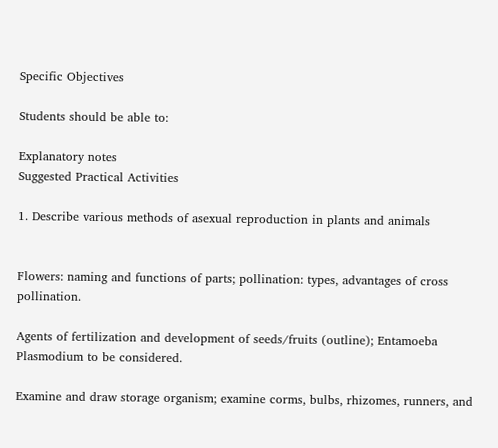Specific Objectives

Students should be able to:

Explanatory notes
Suggested Practical Activities

1. Describe various methods of asexual reproduction in plants and animals


Flowers: naming and functions of parts; pollination: types, advantages of cross pollination.

Agents of fertilization and development of seeds/fruits (outline); Entamoeba Plasmodium to be considered.

Examine and draw storage organism; examine corms, bulbs, rhizomes, runners, and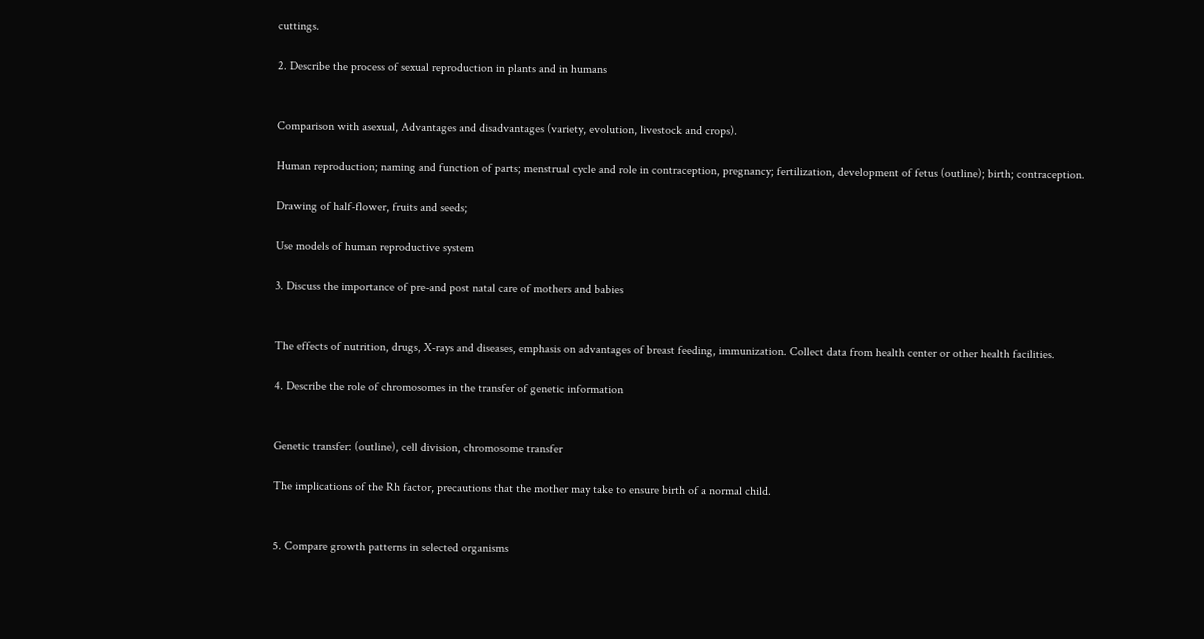cuttings.

2. Describe the process of sexual reproduction in plants and in humans


Comparison with asexual, Advantages and disadvantages (variety, evolution, livestock and crops).

Human reproduction; naming and function of parts; menstrual cycle and role in contraception, pregnancy; fertilization, development of fetus (outline); birth; contraception.

Drawing of half-flower, fruits and seeds;

Use models of human reproductive system

3. Discuss the importance of pre-and post natal care of mothers and babies


The effects of nutrition, drugs, X-rays and diseases, emphasis on advantages of breast feeding, immunization. Collect data from health center or other health facilities.

4. Describe the role of chromosomes in the transfer of genetic information


Genetic transfer: (outline), cell division, chromosome transfer

The implications of the Rh factor, precautions that the mother may take to ensure birth of a normal child.


5. Compare growth patterns in selected organisms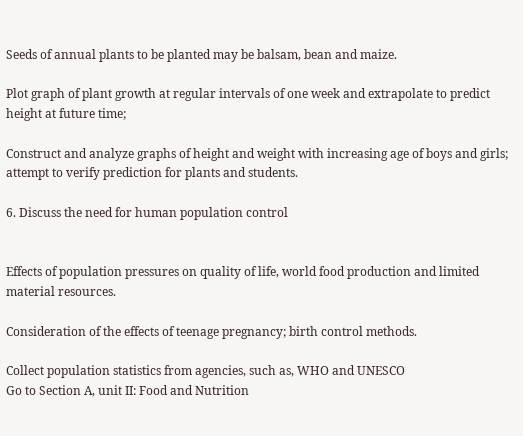Seeds of annual plants to be planted may be balsam, bean and maize.

Plot graph of plant growth at regular intervals of one week and extrapolate to predict height at future time;

Construct and analyze graphs of height and weight with increasing age of boys and girls; attempt to verify prediction for plants and students.

6. Discuss the need for human population control


Effects of population pressures on quality of life, world food production and limited material resources.

Consideration of the effects of teenage pregnancy; birth control methods.

Collect population statistics from agencies, such as, WHO and UNESCO
Go to Section A, unit II: Food and Nutrition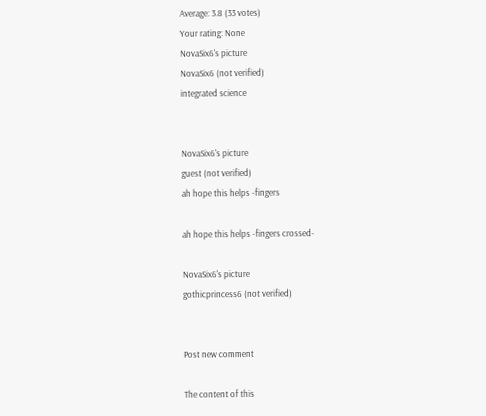Average: 3.8 (33 votes)
Your rating: None
NovaSix6's picture
NovaSix6 (not verified)
integrated science


NovaSix6's picture
guest (not verified)
ah hope this helps -fingers

ah hope this helps -fingers crossed-

NovaSix6's picture
gothicprincess6 (not verified)


Post new comment

The content of this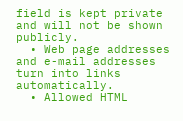field is kept private and will not be shown publicly.
  • Web page addresses and e-mail addresses turn into links automatically.
  • Allowed HTML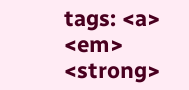tags: <a> <em> <strong>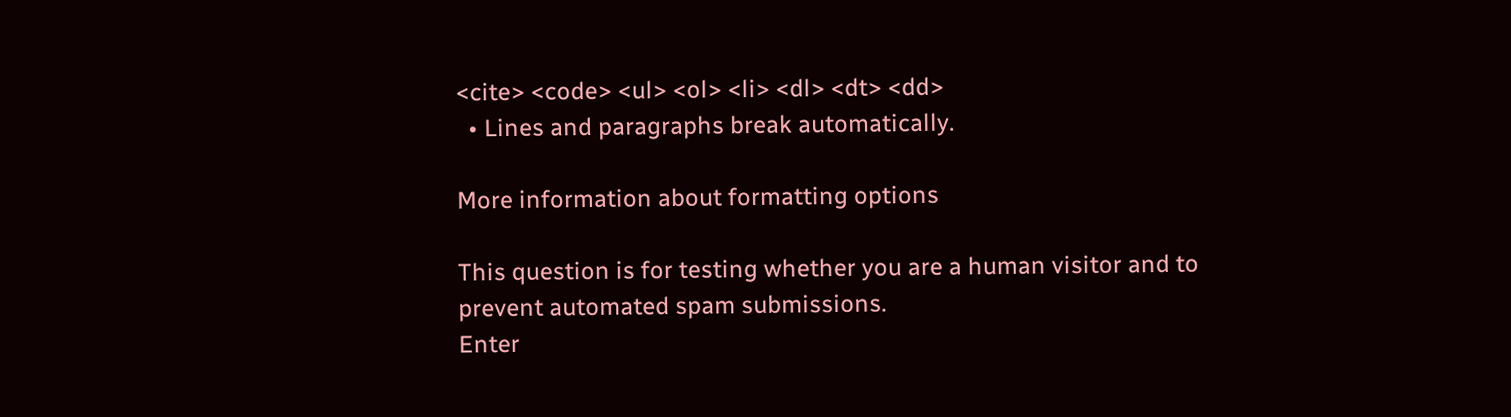<cite> <code> <ul> <ol> <li> <dl> <dt> <dd>
  • Lines and paragraphs break automatically.

More information about formatting options

This question is for testing whether you are a human visitor and to prevent automated spam submissions.
Enter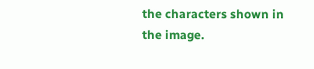the characters shown in the image.